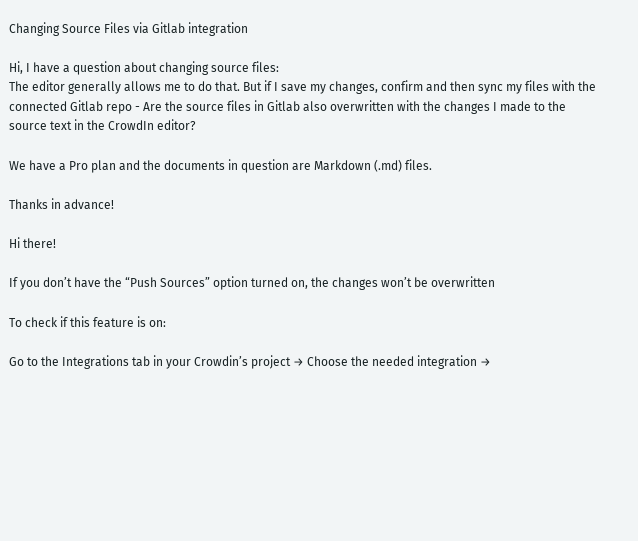Changing Source Files via Gitlab integration

Hi, I have a question about changing source files:
The editor generally allows me to do that. But if I save my changes, confirm and then sync my files with the connected Gitlab repo - Are the source files in Gitlab also overwritten with the changes I made to the source text in the CrowdIn editor?

We have a Pro plan and the documents in question are Markdown (.md) files.

Thanks in advance!

Hi there!

If you don’t have the “Push Sources” option turned on, the changes won’t be overwritten

To check if this feature is on:

Go to the Integrations tab in your Crowdin’s project → Choose the needed integration →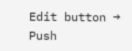Edit button → Push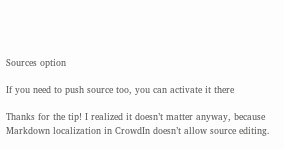Sources option

If you need to push source too, you can activate it there

Thanks for the tip! I realized it doesn’t matter anyway, because Markdown localization in CrowdIn doesn’t allow source editing.